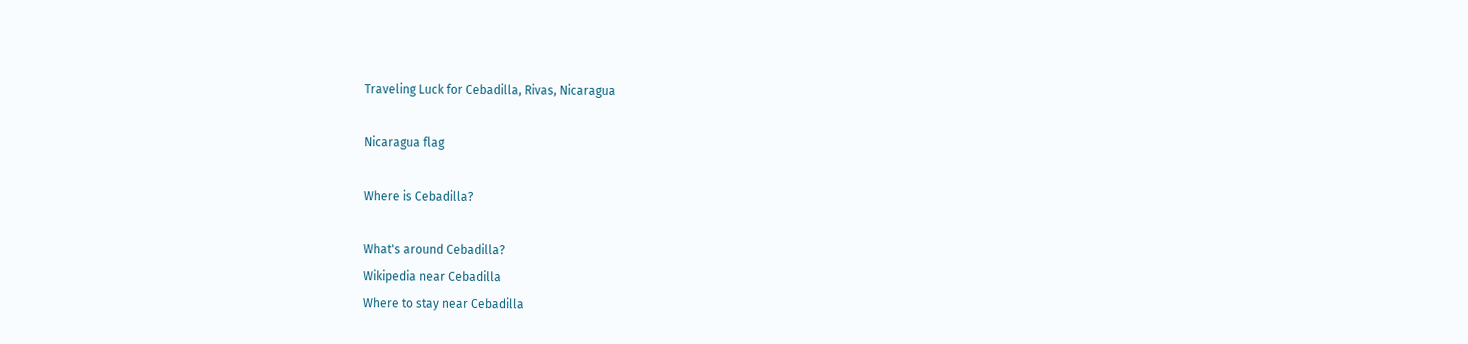Traveling Luck for Cebadilla, Rivas, Nicaragua

Nicaragua flag

Where is Cebadilla?

What's around Cebadilla?
Wikipedia near Cebadilla
Where to stay near Cebadilla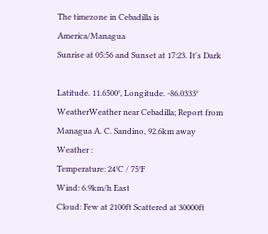The timezone in Cebadilla is America/Managua
Sunrise at 05:56 and Sunset at 17:23. It's Dark

Latitude. 11.6500°, Longitude. -86.0333°
WeatherWeather near Cebadilla; Report from Managua A. C. Sandino, 92.6km away
Weather :
Temperature: 24°C / 75°F
Wind: 6.9km/h East
Cloud: Few at 2100ft Scattered at 30000ft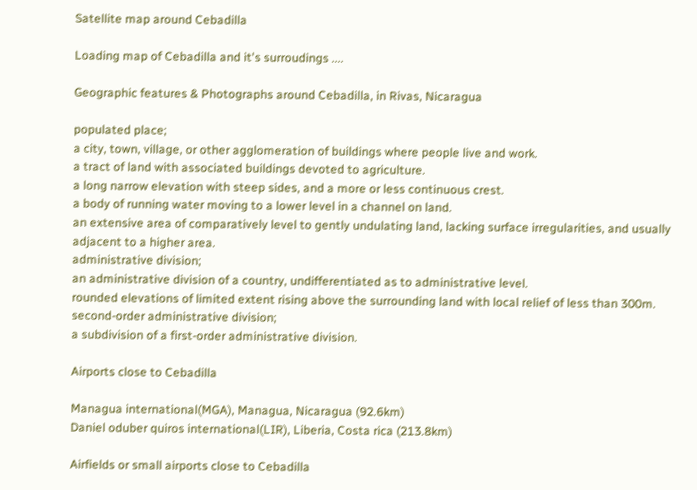Satellite map around Cebadilla

Loading map of Cebadilla and it's surroudings ....

Geographic features & Photographs around Cebadilla, in Rivas, Nicaragua

populated place;
a city, town, village, or other agglomeration of buildings where people live and work.
a tract of land with associated buildings devoted to agriculture.
a long narrow elevation with steep sides, and a more or less continuous crest.
a body of running water moving to a lower level in a channel on land.
an extensive area of comparatively level to gently undulating land, lacking surface irregularities, and usually adjacent to a higher area.
administrative division;
an administrative division of a country, undifferentiated as to administrative level.
rounded elevations of limited extent rising above the surrounding land with local relief of less than 300m.
second-order administrative division;
a subdivision of a first-order administrative division.

Airports close to Cebadilla

Managua international(MGA), Managua, Nicaragua (92.6km)
Daniel oduber quiros international(LIR), Liberia, Costa rica (213.8km)

Airfields or small airports close to Cebadilla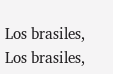Los brasiles, Los brasiles,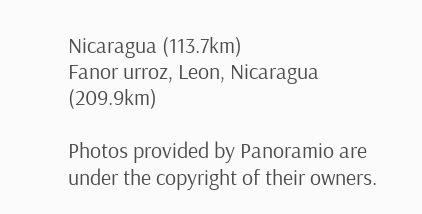Nicaragua (113.7km)
Fanor urroz, Leon, Nicaragua (209.9km)

Photos provided by Panoramio are under the copyright of their owners.